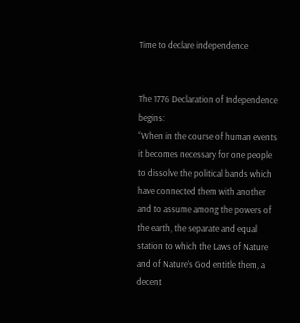Time to declare independence


The 1776 Declaration of Independence begins:
“When in the course of human events it becomes necessary for one people to dissolve the political bands which have connected them with another and to assume among the powers of the earth, the separate and equal station to which the Laws of Nature and of Nature’s God entitle them, a decent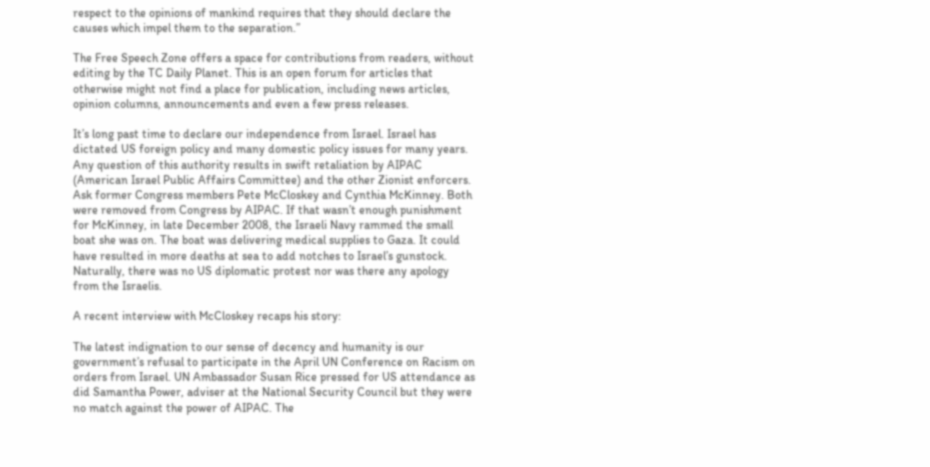respect to the opinions of mankind requires that they should declare the causes which impel them to the separation.”

The Free Speech Zone offers a space for contributions from readers, without editing by the TC Daily Planet. This is an open forum for articles that otherwise might not find a place for publication, including news articles, opinion columns, announcements and even a few press releases.

It’s long past time to declare our independence from Israel. Israel has dictated US foreign policy and many domestic policy issues for many years. Any question of this authority results in swift retaliation by AIPAC (American Israel Public Affairs Committee) and the other Zionist enforcers. Ask former Congress members Pete McCloskey and Cynthia McKinney. Both were removed from Congress by AIPAC. If that wasn’t enough punishment for McKinney, in late December 2008, the Israeli Navy rammed the small boat she was on. The boat was delivering medical supplies to Gaza. It could have resulted in more deaths at sea to add notches to Israel’s gunstock. Naturally, there was no US diplomatic protest nor was there any apology from the Israelis.

A recent interview with McCloskey recaps his story:

The latest indignation to our sense of decency and humanity is our government’s refusal to participate in the April UN Conference on Racism on orders from Israel. UN Ambassador Susan Rice pressed for US attendance as did Samantha Power, adviser at the National Security Council but they were no match against the power of AIPAC. The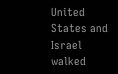United States and Israel walked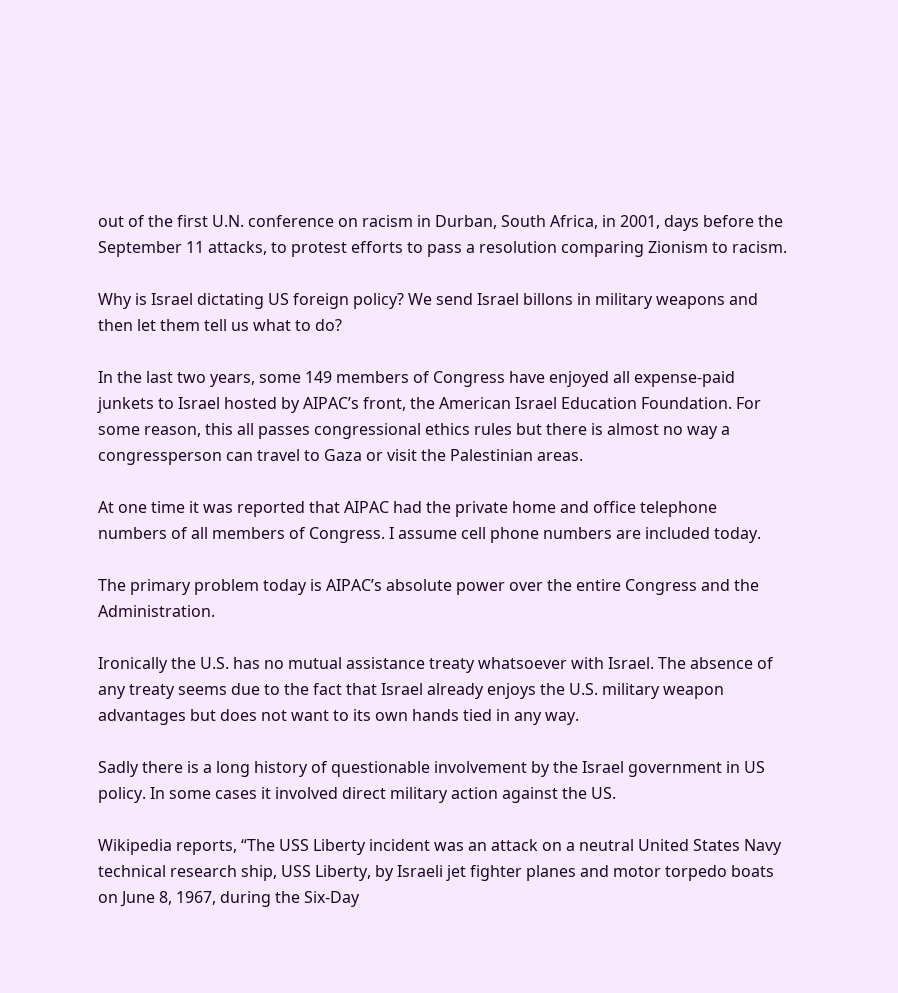out of the first U.N. conference on racism in Durban, South Africa, in 2001, days before the September 11 attacks, to protest efforts to pass a resolution comparing Zionism to racism.

Why is Israel dictating US foreign policy? We send Israel billons in military weapons and then let them tell us what to do?

In the last two years, some 149 members of Congress have enjoyed all expense-paid junkets to Israel hosted by AIPAC’s front, the American Israel Education Foundation. For some reason, this all passes congressional ethics rules but there is almost no way a congressperson can travel to Gaza or visit the Palestinian areas.

At one time it was reported that AIPAC had the private home and office telephone numbers of all members of Congress. I assume cell phone numbers are included today.

The primary problem today is AIPAC’s absolute power over the entire Congress and the Administration.

Ironically the U.S. has no mutual assistance treaty whatsoever with Israel. The absence of any treaty seems due to the fact that Israel already enjoys the U.S. military weapon advantages but does not want to its own hands tied in any way.

Sadly there is a long history of questionable involvement by the Israel government in US policy. In some cases it involved direct military action against the US.

Wikipedia reports, “The USS Liberty incident was an attack on a neutral United States Navy technical research ship, USS Liberty, by Israeli jet fighter planes and motor torpedo boats on June 8, 1967, during the Six-Day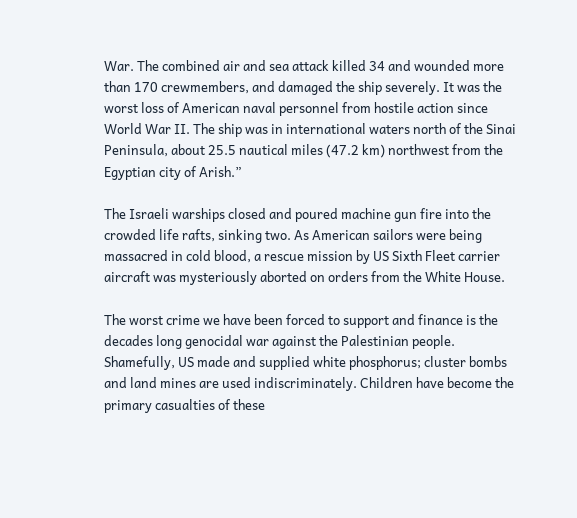War. The combined air and sea attack killed 34 and wounded more than 170 crewmembers, and damaged the ship severely. It was the worst loss of American naval personnel from hostile action since World War II. The ship was in international waters north of the Sinai Peninsula, about 25.5 nautical miles (47.2 km) northwest from the Egyptian city of Arish.”

The Israeli warships closed and poured machine gun fire into the crowded life rafts, sinking two. As American sailors were being massacred in cold blood, a rescue mission by US Sixth Fleet carrier aircraft was mysteriously aborted on orders from the White House.

The worst crime we have been forced to support and finance is the decades long genocidal war against the Palestinian people. Shamefully, US made and supplied white phosphorus; cluster bombs and land mines are used indiscriminately. Children have become the primary casualties of these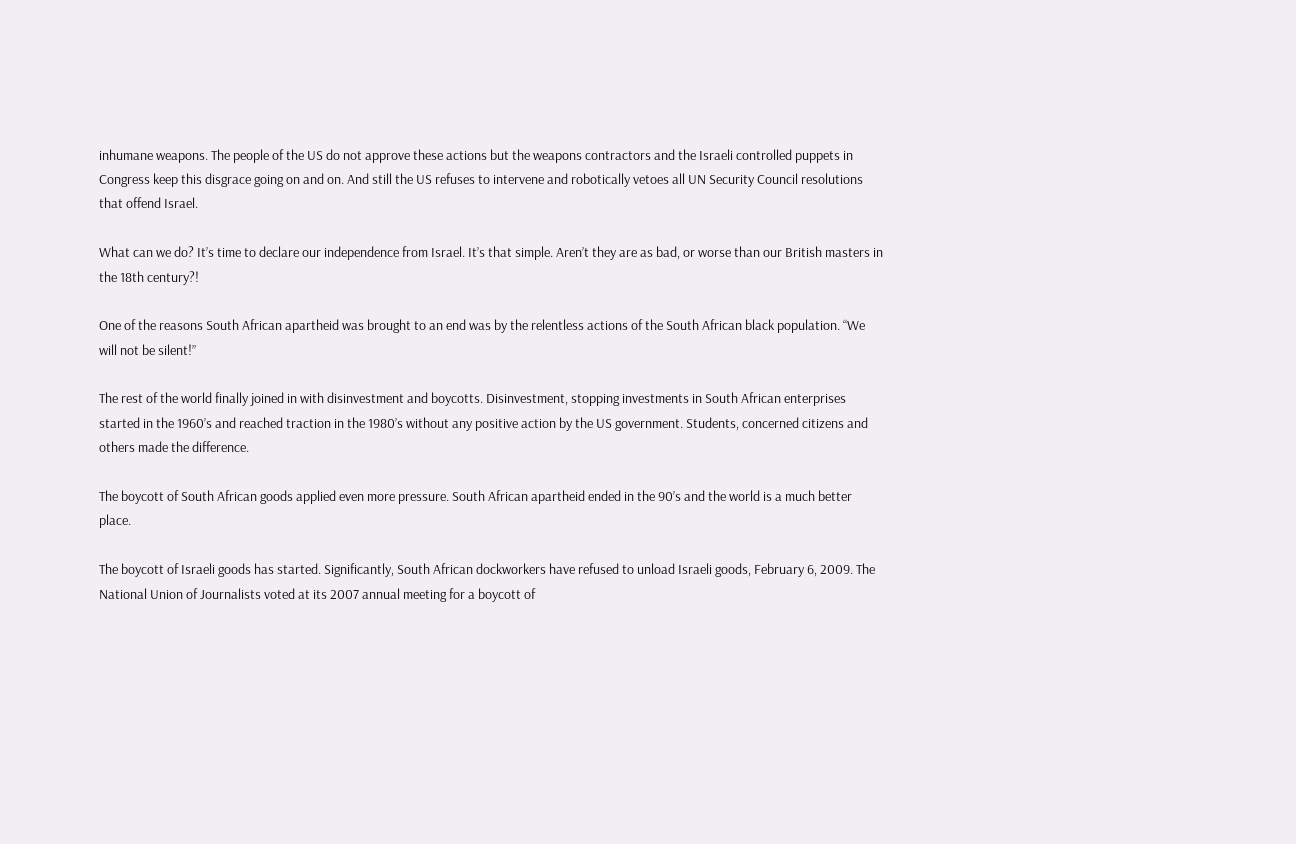inhumane weapons. The people of the US do not approve these actions but the weapons contractors and the Israeli controlled puppets in Congress keep this disgrace going on and on. And still the US refuses to intervene and robotically vetoes all UN Security Council resolutions that offend Israel.

What can we do? It’s time to declare our independence from Israel. It’s that simple. Aren’t they are as bad, or worse than our British masters in the 18th century?!

One of the reasons South African apartheid was brought to an end was by the relentless actions of the South African black population. “We will not be silent!”

The rest of the world finally joined in with disinvestment and boycotts. Disinvestment, stopping investments in South African enterprises started in the 1960’s and reached traction in the 1980’s without any positive action by the US government. Students, concerned citizens and others made the difference.

The boycott of South African goods applied even more pressure. South African apartheid ended in the 90’s and the world is a much better place.

The boycott of Israeli goods has started. Significantly, South African dockworkers have refused to unload Israeli goods, February 6, 2009. The National Union of Journalists voted at its 2007 annual meeting for a boycott of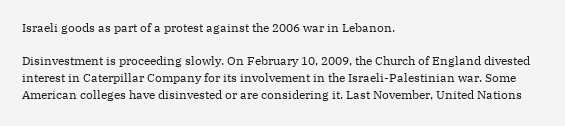Israeli goods as part of a protest against the 2006 war in Lebanon.

Disinvestment is proceeding slowly. On February 10, 2009, the Church of England divested interest in Caterpillar Company for its involvement in the Israeli-Palestinian war. Some American colleges have disinvested or are considering it. Last November, United Nations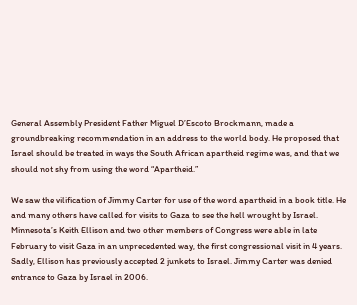General Assembly President Father Miguel D’Escoto Brockmann, made a groundbreaking recommendation in an address to the world body. He proposed that Israel should be treated in ways the South African apartheid regime was, and that we should not shy from using the word “Apartheid.”

We saw the vilification of Jimmy Carter for use of the word apartheid in a book title. He and many others have called for visits to Gaza to see the hell wrought by Israel. Minnesota’s Keith Ellison and two other members of Congress were able in late February to visit Gaza in an unprecedented way, the first congressional visit in 4 years. Sadly, Ellison has previously accepted 2 junkets to Israel. Jimmy Carter was denied entrance to Gaza by Israel in 2006.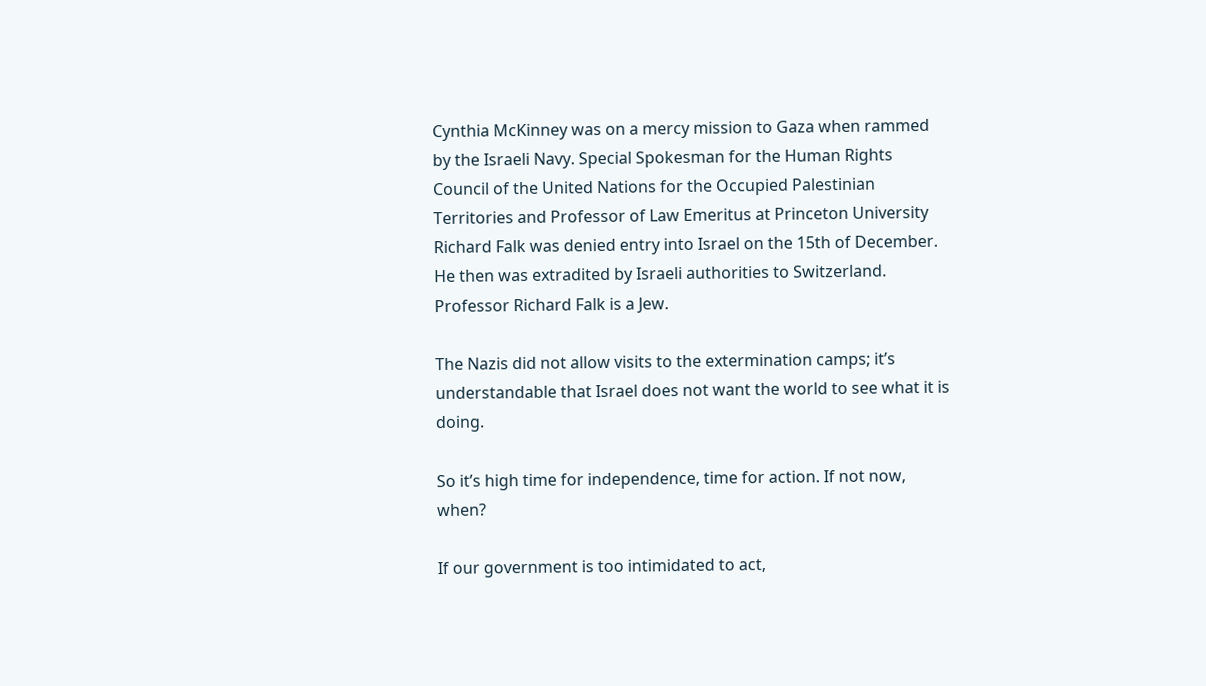Cynthia McKinney was on a mercy mission to Gaza when rammed by the Israeli Navy. Special Spokesman for the Human Rights Council of the United Nations for the Occupied Palestinian Territories and Professor of Law Emeritus at Princeton University Richard Falk was denied entry into Israel on the 15th of December. He then was extradited by Israeli authorities to Switzerland. Professor Richard Falk is a Jew.

The Nazis did not allow visits to the extermination camps; it’s understandable that Israel does not want the world to see what it is doing.

So it’s high time for independence, time for action. If not now, when?

If our government is too intimidated to act,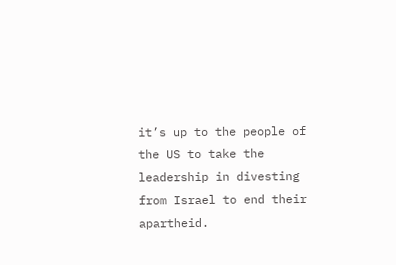it’s up to the people of the US to take the leadership in divesting from Israel to end their apartheid.